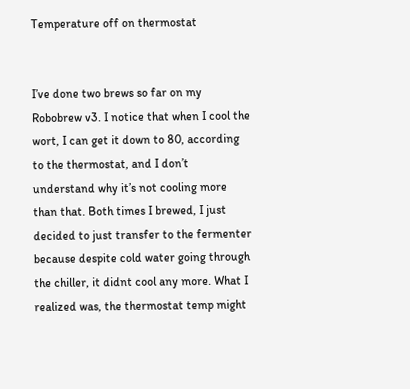Temperature off on thermostat


I’ve done two brews so far on my Robobrew v3. I notice that when I cool the wort, I can get it down to 80, according to the thermostat, and I don’t understand why it’s not cooling more than that. Both times I brewed, I just decided to just transfer to the fermenter because despite cold water going through the chiller, it didnt cool any more. What I realized was, the thermostat temp might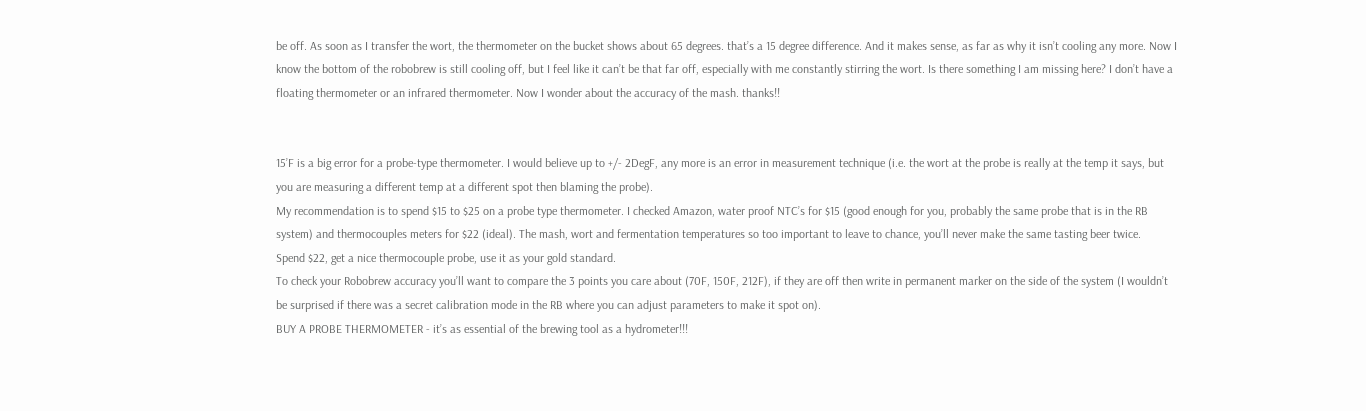be off. As soon as I transfer the wort, the thermometer on the bucket shows about 65 degrees. that’s a 15 degree difference. And it makes sense, as far as why it isn’t cooling any more. Now I know the bottom of the robobrew is still cooling off, but I feel like it can’t be that far off, especially with me constantly stirring the wort. Is there something I am missing here? I don’t have a floating thermometer or an infrared thermometer. Now I wonder about the accuracy of the mash. thanks!!


15’F is a big error for a probe-type thermometer. I would believe up to +/- 2DegF, any more is an error in measurement technique (i.e. the wort at the probe is really at the temp it says, but you are measuring a different temp at a different spot then blaming the probe).
My recommendation is to spend $15 to $25 on a probe type thermometer. I checked Amazon, water proof NTC’s for $15 (good enough for you, probably the same probe that is in the RB system) and thermocouples meters for $22 (ideal). The mash, wort and fermentation temperatures so too important to leave to chance, you’ll never make the same tasting beer twice.
Spend $22, get a nice thermocouple probe, use it as your gold standard.
To check your Robobrew accuracy you’ll want to compare the 3 points you care about (70F, 150F, 212F), if they are off then write in permanent marker on the side of the system (I wouldn’t be surprised if there was a secret calibration mode in the RB where you can adjust parameters to make it spot on).
BUY A PROBE THERMOMETER - it’s as essential of the brewing tool as a hydrometer!!!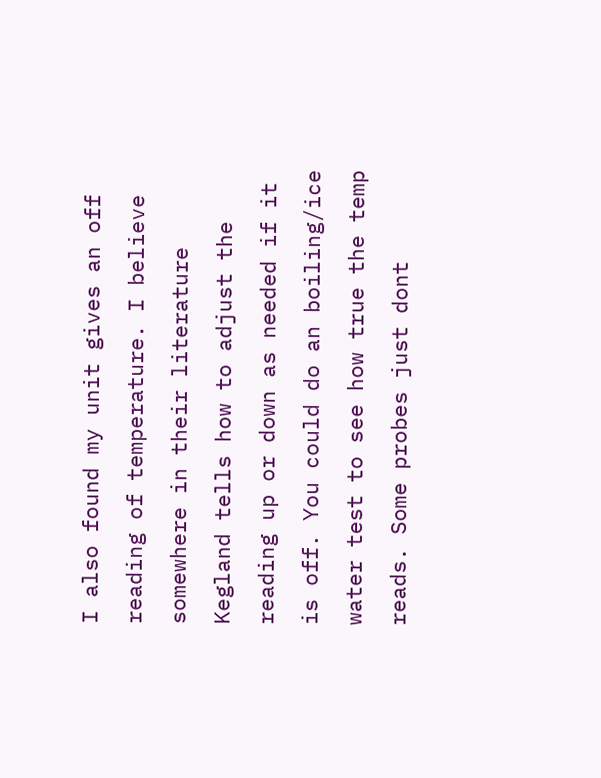I also found my unit gives an off reading of temperature. I believe somewhere in their literature Kegland tells how to adjust the reading up or down as needed if it is off. You could do an boiling/ice water test to see how true the temp reads. Some probes just dont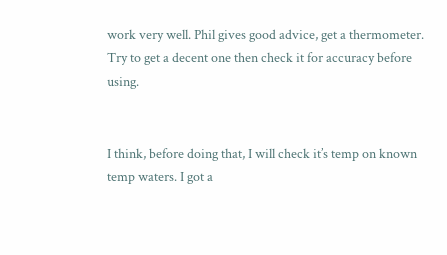work very well. Phil gives good advice, get a thermometer. Try to get a decent one then check it for accuracy before using.


I think, before doing that, I will check it’s temp on known temp waters. I got a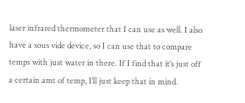laser infrared thermometer that I can use as well. I also have a sous vide device, so I can use that to compare temps with just water in there. If I find that it’s just off a certain amt of temp, I’ll just keep that in mind.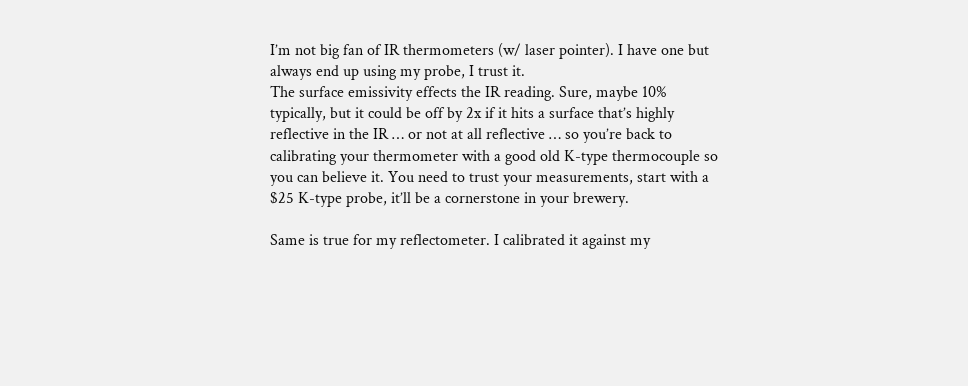I’m not big fan of IR thermometers (w/ laser pointer). I have one but always end up using my probe, I trust it.
The surface emissivity effects the IR reading. Sure, maybe 10% typically, but it could be off by 2x if it hits a surface that’s highly reflective in the IR … or not at all reflective … so you’re back to calibrating your thermometer with a good old K-type thermocouple so you can believe it. You need to trust your measurements, start with a $25 K-type probe, it’ll be a cornerstone in your brewery.

Same is true for my reflectometer. I calibrated it against my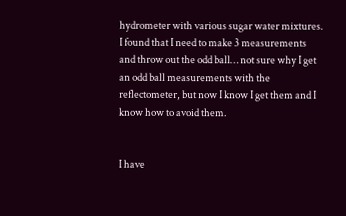hydrometer with various sugar water mixtures. I found that I need to make 3 measurements and throw out the odd ball… not sure why I get an odd ball measurements with the reflectometer, but now I know I get them and I know how to avoid them.


I have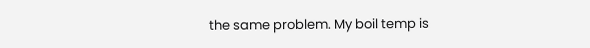the same problem. My boil temp is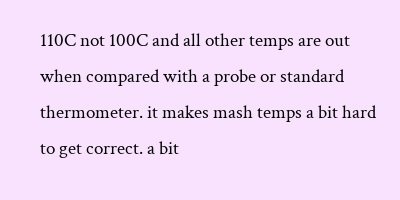110C not 100C and all other temps are out when compared with a probe or standard thermometer. it makes mash temps a bit hard to get correct. a bit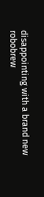disappointing with a brand new robobrew